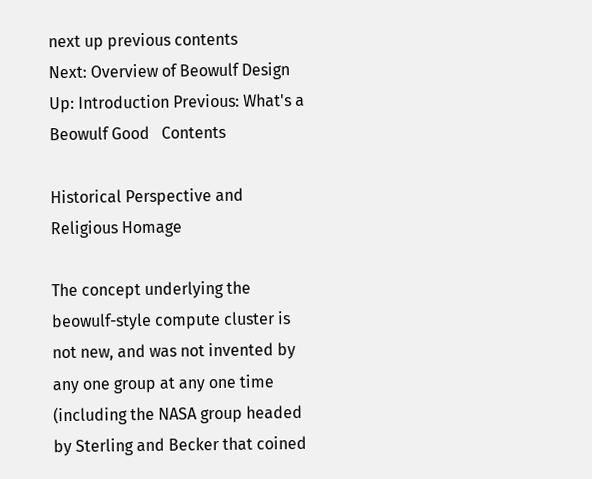next up previous contents
Next: Overview of Beowulf Design Up: Introduction Previous: What's a Beowulf Good   Contents

Historical Perspective and Religious Homage

The concept underlying the beowulf-style compute cluster is not new, and was not invented by any one group at any one time (including the NASA group headed by Sterling and Becker that coined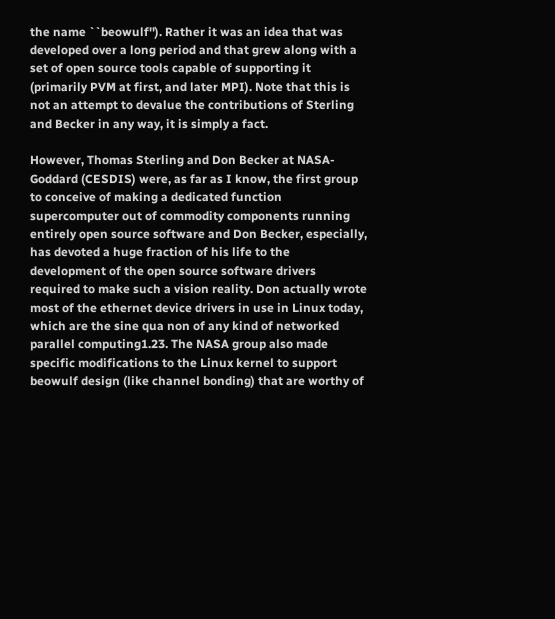the name ``beowulf''). Rather it was an idea that was developed over a long period and that grew along with a set of open source tools capable of supporting it (primarily PVM at first, and later MPI). Note that this is not an attempt to devalue the contributions of Sterling and Becker in any way, it is simply a fact.

However, Thomas Sterling and Don Becker at NASA-Goddard (CESDIS) were, as far as I know, the first group to conceive of making a dedicated function supercomputer out of commodity components running entirely open source software and Don Becker, especially, has devoted a huge fraction of his life to the development of the open source software drivers required to make such a vision reality. Don actually wrote most of the ethernet device drivers in use in Linux today, which are the sine qua non of any kind of networked parallel computing1.23. The NASA group also made specific modifications to the Linux kernel to support beowulf design (like channel bonding) that are worthy of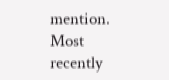mention. Most recently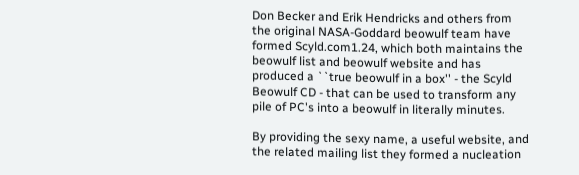Don Becker and Erik Hendricks and others from the original NASA-Goddard beowulf team have formed Scyld.com1.24, which both maintains the beowulf list and beowulf website and has produced a ``true beowulf in a box'' - the Scyld Beowulf CD - that can be used to transform any pile of PC's into a beowulf in literally minutes.

By providing the sexy name, a useful website, and the related mailing list they formed a nucleation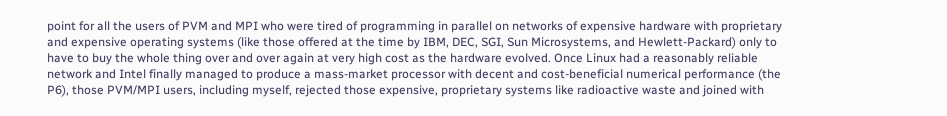point for all the users of PVM and MPI who were tired of programming in parallel on networks of expensive hardware with proprietary and expensive operating systems (like those offered at the time by IBM, DEC, SGI, Sun Microsystems, and Hewlett-Packard) only to have to buy the whole thing over and over again at very high cost as the hardware evolved. Once Linux had a reasonably reliable network and Intel finally managed to produce a mass-market processor with decent and cost-beneficial numerical performance (the P6), those PVM/MPI users, including myself, rejected those expensive, proprietary systems like radioactive waste and joined with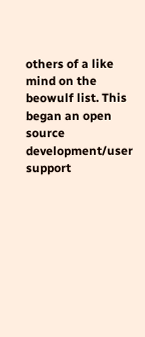others of a like mind on the beowulf list. This began an open source development/user support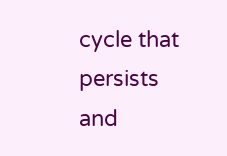cycle that persists and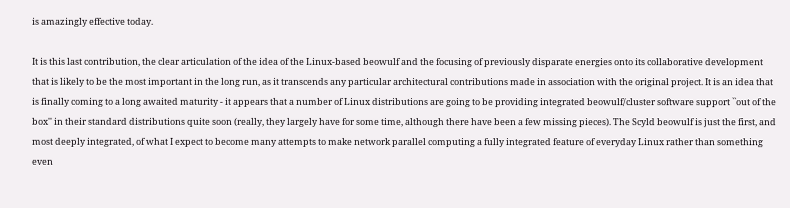is amazingly effective today.

It is this last contribution, the clear articulation of the idea of the Linux-based beowulf and the focusing of previously disparate energies onto its collaborative development that is likely to be the most important in the long run, as it transcends any particular architectural contributions made in association with the original project. It is an idea that is finally coming to a long awaited maturity - it appears that a number of Linux distributions are going to be providing integrated beowulf/cluster software support ``out of the box'' in their standard distributions quite soon (really, they largely have for some time, although there have been a few missing pieces). The Scyld beowulf is just the first, and most deeply integrated, of what I expect to become many attempts to make network parallel computing a fully integrated feature of everyday Linux rather than something even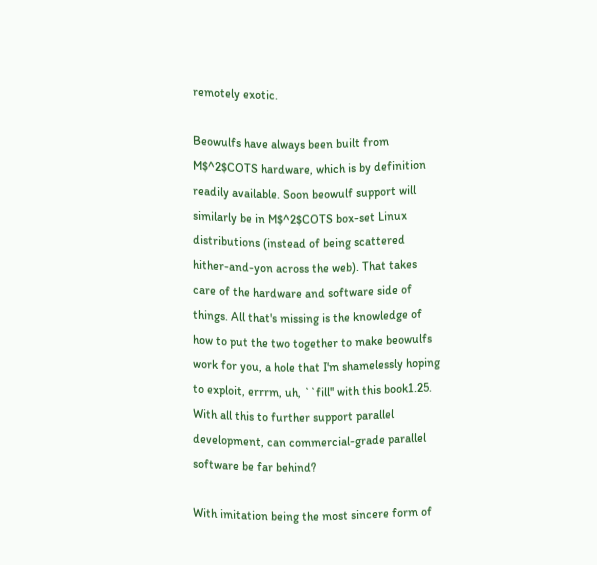remotely exotic.

Beowulfs have always been built from M$^2$COTS hardware, which is by definition readily available. Soon beowulf support will similarly be in M$^2$COTS box-set Linux distributions (instead of being scattered hither-and-yon across the web). That takes care of the hardware and software side of things. All that's missing is the knowledge of how to put the two together to make beowulfs work for you, a hole that I'm shamelessly hoping to exploit, errrm, uh, ``fill'' with this book1.25. With all this to further support parallel development, can commercial-grade parallel software be far behind?

With imitation being the most sincere form of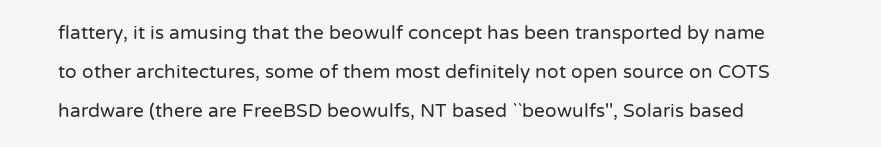flattery, it is amusing that the beowulf concept has been transported by name to other architectures, some of them most definitely not open source on COTS hardware (there are FreeBSD beowulfs, NT based ``beowulfs'', Solaris based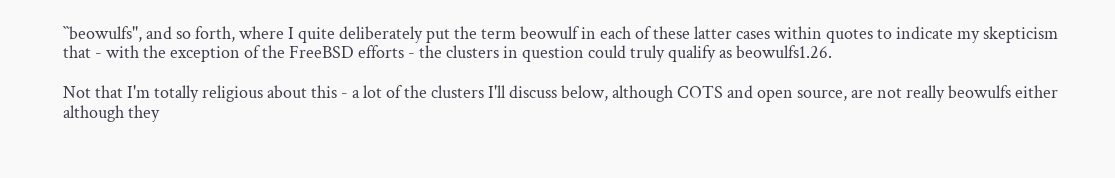``beowulfs'', and so forth, where I quite deliberately put the term beowulf in each of these latter cases within quotes to indicate my skepticism that - with the exception of the FreeBSD efforts - the clusters in question could truly qualify as beowulfs1.26.

Not that I'm totally religious about this - a lot of the clusters I'll discuss below, although COTS and open source, are not really beowulfs either although they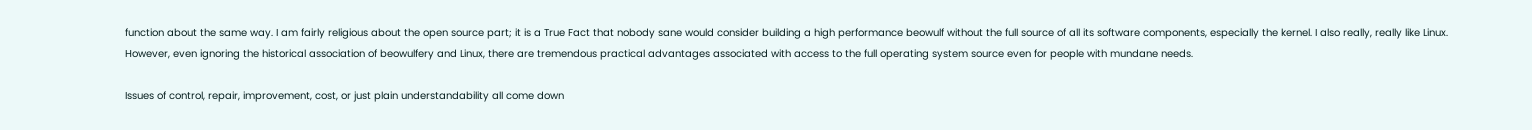function about the same way. I am fairly religious about the open source part; it is a True Fact that nobody sane would consider building a high performance beowulf without the full source of all its software components, especially the kernel. I also really, really like Linux. However, even ignoring the historical association of beowulfery and Linux, there are tremendous practical advantages associated with access to the full operating system source even for people with mundane needs.

Issues of control, repair, improvement, cost, or just plain understandability all come down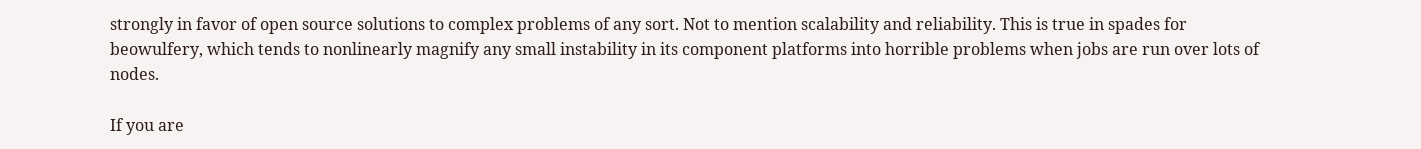strongly in favor of open source solutions to complex problems of any sort. Not to mention scalability and reliability. This is true in spades for beowulfery, which tends to nonlinearly magnify any small instability in its component platforms into horrible problems when jobs are run over lots of nodes.

If you are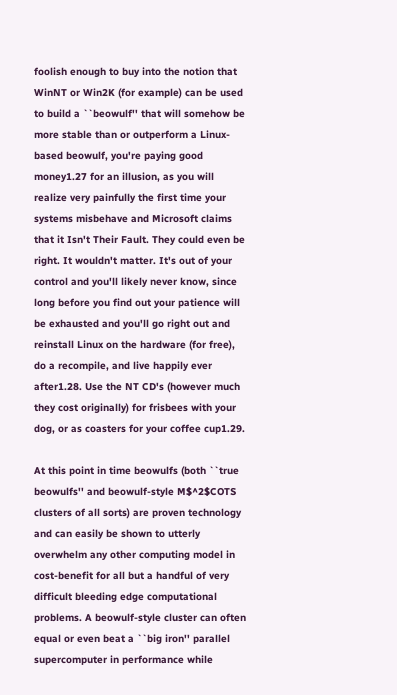foolish enough to buy into the notion that WinNT or Win2K (for example) can be used to build a ``beowulf'' that will somehow be more stable than or outperform a Linux-based beowulf, you're paying good money1.27 for an illusion, as you will realize very painfully the first time your systems misbehave and Microsoft claims that it Isn't Their Fault. They could even be right. It wouldn't matter. It's out of your control and you'll likely never know, since long before you find out your patience will be exhausted and you'll go right out and reinstall Linux on the hardware (for free), do a recompile, and live happily ever after1.28. Use the NT CD's (however much they cost originally) for frisbees with your dog, or as coasters for your coffee cup1.29.

At this point in time beowulfs (both ``true beowulfs'' and beowulf-style M$^2$COTS clusters of all sorts) are proven technology and can easily be shown to utterly overwhelm any other computing model in cost-benefit for all but a handful of very difficult bleeding edge computational problems. A beowulf-style cluster can often equal or even beat a ``big iron'' parallel supercomputer in performance while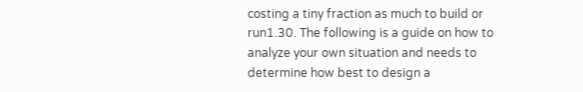costing a tiny fraction as much to build or run1.30. The following is a guide on how to analyze your own situation and needs to determine how best to design a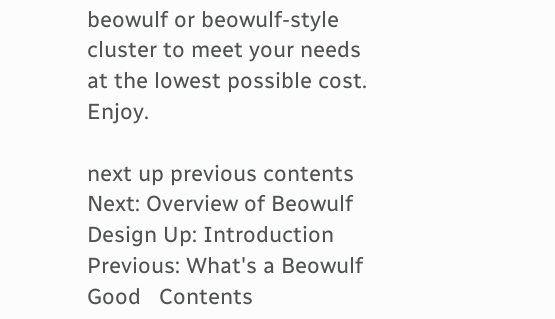beowulf or beowulf-style cluster to meet your needs at the lowest possible cost. Enjoy.

next up previous contents
Next: Overview of Beowulf Design Up: Introduction Previous: What's a Beowulf Good   Contents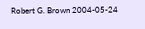Robert G. Brown 2004-05-24